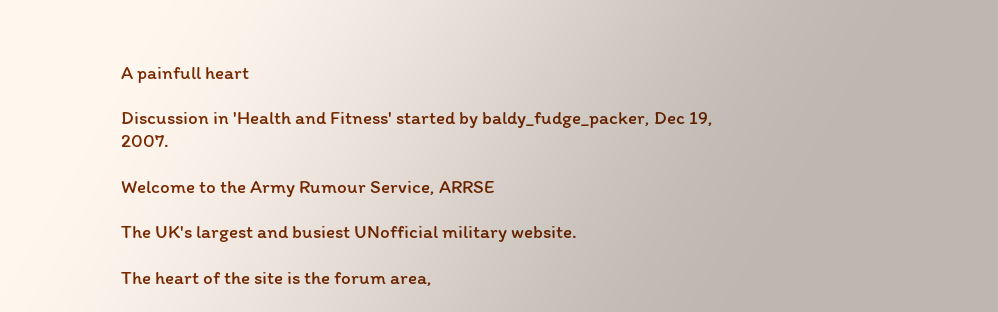A painfull heart

Discussion in 'Health and Fitness' started by baldy_fudge_packer, Dec 19, 2007.

Welcome to the Army Rumour Service, ARRSE

The UK's largest and busiest UNofficial military website.

The heart of the site is the forum area,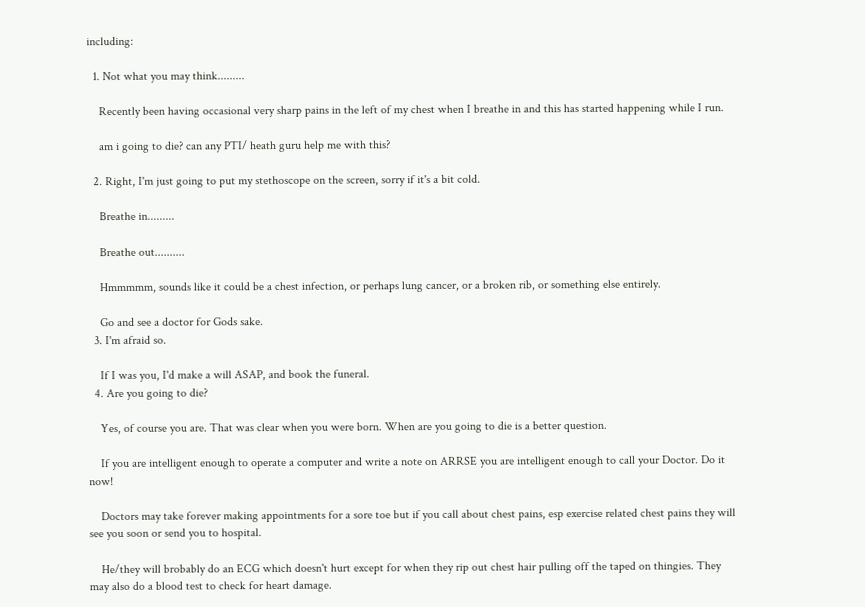including:

  1. Not what you may think.........

    Recently been having occasional very sharp pains in the left of my chest when I breathe in and this has started happening while I run.

    am i going to die? can any PTI/ heath guru help me with this?

  2. Right, I'm just going to put my stethoscope on the screen, sorry if it's a bit cold.

    Breathe in.........

    Breathe out..........

    Hmmmmm, sounds like it could be a chest infection, or perhaps lung cancer, or a broken rib, or something else entirely.

    Go and see a doctor for Gods sake.
  3. I'm afraid so.

    If I was you, I'd make a will ASAP, and book the funeral.
  4. Are you going to die?

    Yes, of course you are. That was clear when you were born. When are you going to die is a better question.

    If you are intelligent enough to operate a computer and write a note on ARRSE you are intelligent enough to call your Doctor. Do it now!

    Doctors may take forever making appointments for a sore toe but if you call about chest pains, esp exercise related chest pains they will see you soon or send you to hospital.

    He/they will brobably do an ECG which doesn't hurt except for when they rip out chest hair pulling off the taped on thingies. They may also do a blood test to check for heart damage.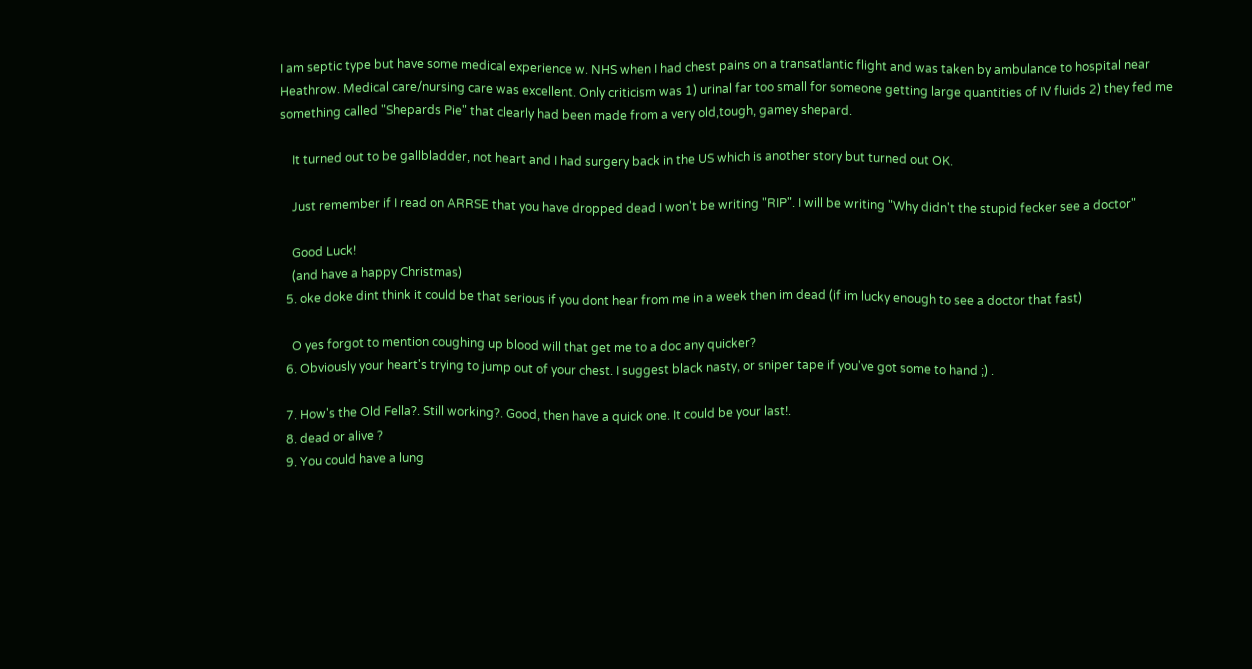I am septic type but have some medical experience w. NHS when I had chest pains on a transatlantic flight and was taken by ambulance to hospital near Heathrow. Medical care/nursing care was excellent. Only criticism was 1) urinal far too small for someone getting large quantities of IV fluids 2) they fed me something called "Shepards Pie" that clearly had been made from a very old,tough, gamey shepard.

    It turned out to be gallbladder, not heart and I had surgery back in the US which is another story but turned out OK.

    Just remember if I read on ARRSE that you have dropped dead I won't be writing "RIP". I will be writing "Why didn't the stupid fecker see a doctor"

    Good Luck!
    (and have a happy Christmas)
  5. oke doke dint think it could be that serious if you dont hear from me in a week then im dead (if im lucky enough to see a doctor that fast)

    O yes forgot to mention coughing up blood will that get me to a doc any quicker?
  6. Obviously your heart's trying to jump out of your chest. I suggest black nasty, or sniper tape if you've got some to hand ;) .

  7. How's the Old Fella?. Still working?. Good, then have a quick one. It could be your last!.
  8. dead or alive ?
  9. You could have a lung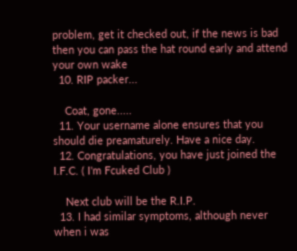problem, get it checked out, if the news is bad then you can pass the hat round early and attend your own wake
  10. RIP packer...

    Coat, gone.....
  11. Your username alone ensures that you should die preamaturely. Have a nice day.
  12. Congratulations, you have just joined the I.F.C. ( I'm Fcuked Club )

    Next club will be the R.I.P.
  13. I had similar symptoms, although never when i was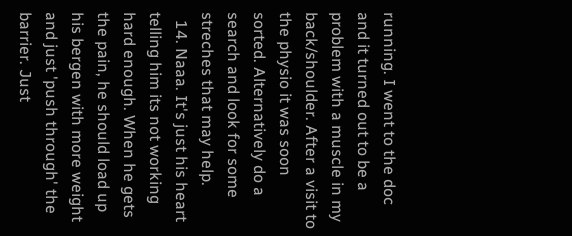running. I went to the doc and it turned out to be a problem with a muscle in my back/shoulder. After a visit to the physio it was soon sorted. Alternatively do a search and look for some streches that may help.
  14. Naaa. It's just his heart telling him its not working hard enough. When he gets the pain, he should load up his bergen with more weight and just 'push through' the barrier. Just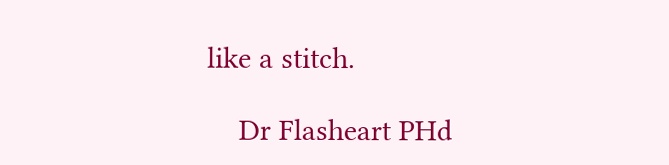like a stitch.

    Dr Flasheart PHd